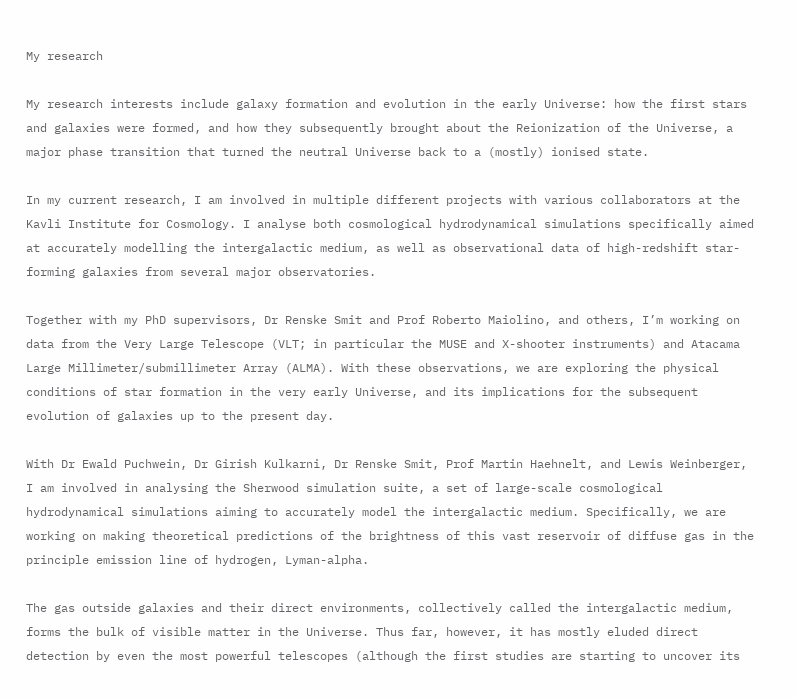My research

My research interests include galaxy formation and evolution in the early Universe: how the first stars and galaxies were formed, and how they subsequently brought about the Reionization of the Universe, a major phase transition that turned the neutral Universe back to a (mostly) ionised state.

In my current research, I am involved in multiple different projects with various collaborators at the Kavli Institute for Cosmology. I analyse both cosmological hydrodynamical simulations specifically aimed at accurately modelling the intergalactic medium, as well as observational data of high-redshift star-forming galaxies from several major observatories.

Together with my PhD supervisors, Dr Renske Smit and Prof Roberto Maiolino, and others, I’m working on data from the Very Large Telescope (VLT; in particular the MUSE and X-shooter instruments) and Atacama Large Millimeter/submillimeter Array (ALMA). With these observations, we are exploring the physical conditions of star formation in the very early Universe, and its implications for the subsequent evolution of galaxies up to the present day.

With Dr Ewald Puchwein, Dr Girish Kulkarni, Dr Renske Smit, Prof Martin Haehnelt, and Lewis Weinberger, I am involved in analysing the Sherwood simulation suite, a set of large-scale cosmological hydrodynamical simulations aiming to accurately model the intergalactic medium. Specifically, we are working on making theoretical predictions of the brightness of this vast reservoir of diffuse gas in the principle emission line of hydrogen, Lyman-alpha.

The gas outside galaxies and their direct environments, collectively called the intergalactic medium, forms the bulk of visible matter in the Universe. Thus far, however, it has mostly eluded direct detection by even the most powerful telescopes (although the first studies are starting to uncover its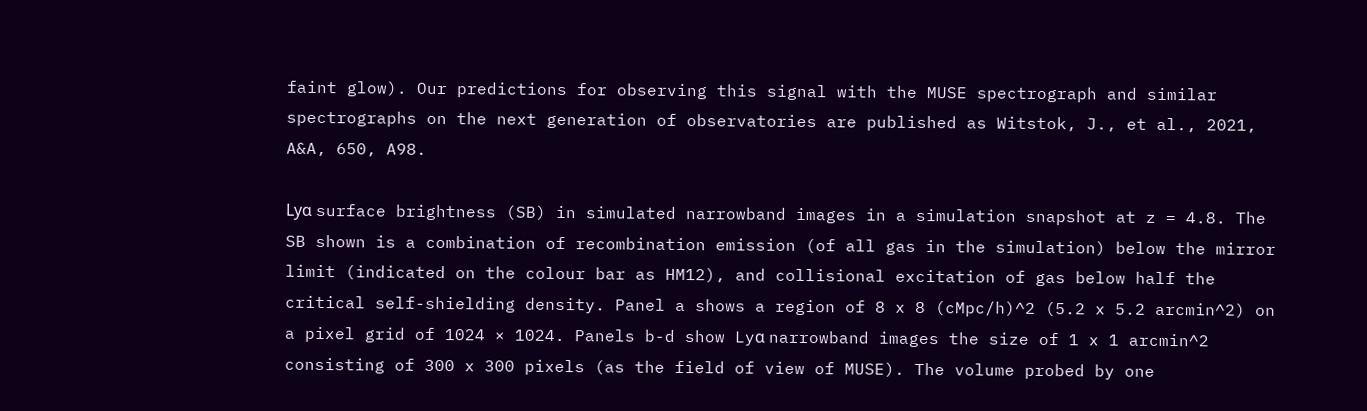faint glow). Our predictions for observing this signal with the MUSE spectrograph and similar spectrographs on the next generation of observatories are published as Witstok, J., et al., 2021, A&A, 650, A98.

Lyα surface brightness (SB) in simulated narrowband images in a simulation snapshot at z = 4.8. The SB shown is a combination of recombination emission (of all gas in the simulation) below the mirror limit (indicated on the colour bar as HM12), and collisional excitation of gas below half the critical self-shielding density. Panel a shows a region of 8 x 8 (cMpc/h)^2 (5.2 x 5.2 arcmin^2) on a pixel grid of 1024 × 1024. Panels b-d show Lyα narrowband images the size of 1 x 1 arcmin^2 consisting of 300 x 300 pixels (as the field of view of MUSE). The volume probed by one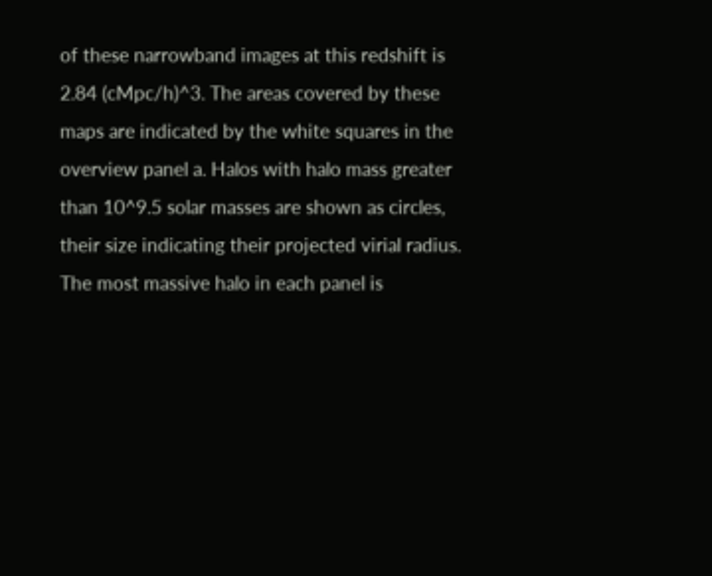of these narrowband images at this redshift is 2.84 (cMpc/h)^3. The areas covered by these maps are indicated by the white squares in the overview panel a. Halos with halo mass greater than 10^9.5 solar masses are shown as circles, their size indicating their projected virial radius. The most massive halo in each panel is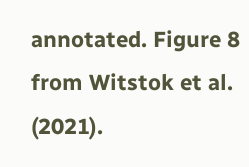annotated. Figure 8 from Witstok et al. (2021).